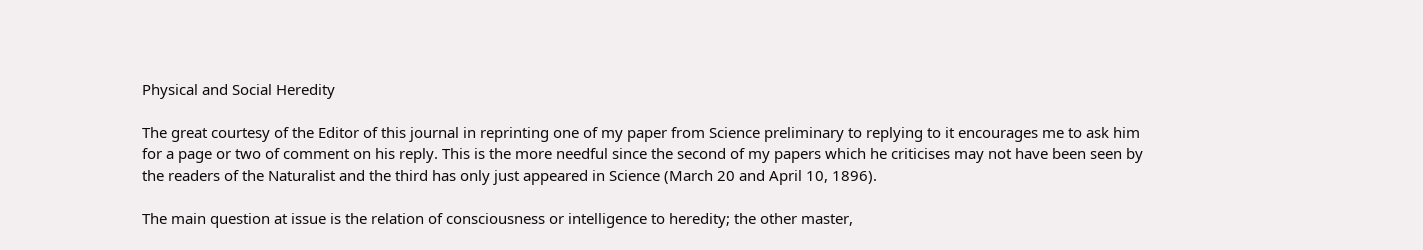Physical and Social Heredity

The great courtesy of the Editor of this journal in reprinting one of my paper from Science preliminary to replying to it encourages me to ask him for a page or two of comment on his reply. This is the more needful since the second of my papers which he criticises may not have been seen by the readers of the Naturalist and the third has only just appeared in Science (March 20 and April 10, 1896).

The main question at issue is the relation of consciousness or intelligence to heredity; the other master,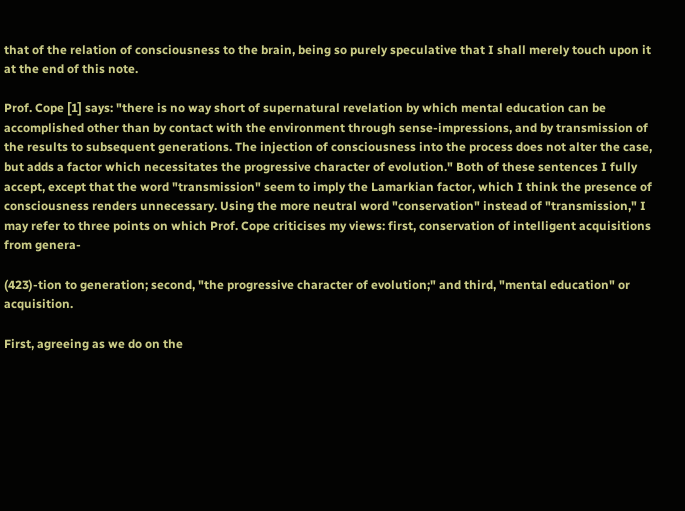that of the relation of consciousness to the brain, being so purely speculative that I shall merely touch upon it at the end of this note.

Prof. Cope [1] says: "there is no way short of supernatural revelation by which mental education can be accomplished other than by contact with the environment through sense-impressions, and by transmission of the results to subsequent generations. The injection of consciousness into the process does not alter the case, but adds a factor which necessitates the progressive character of evolution." Both of these sentences I fully accept, except that the word "transmission" seem to imply the Lamarkian factor, which I think the presence of consciousness renders unnecessary. Using the more neutral word "conservation" instead of "transmission," I may refer to three points on which Prof. Cope criticises my views: first, conservation of intelligent acquisitions from genera-

(423)-tion to generation; second, "the progressive character of evolution;" and third, "mental education" or acquisition.

First, agreeing as we do on the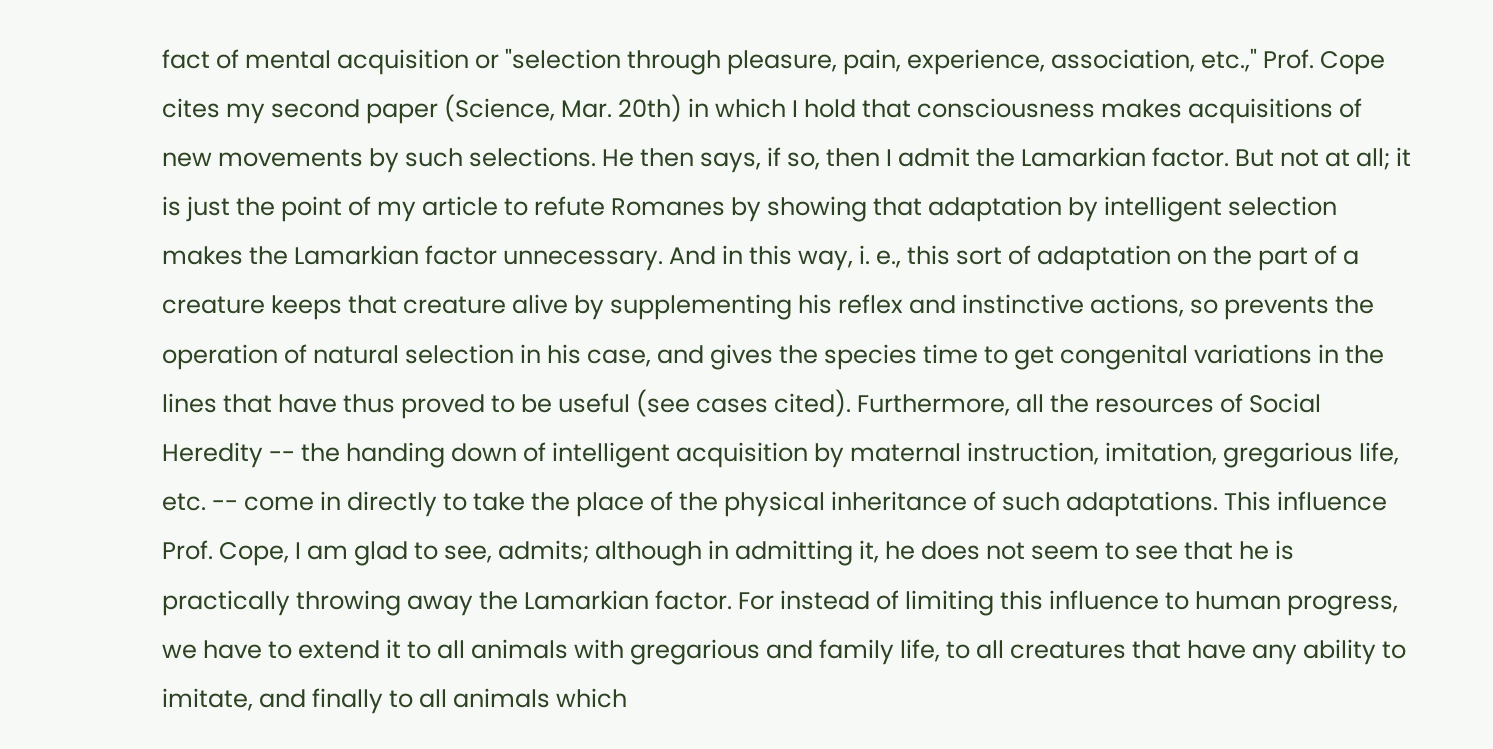fact of mental acquisition or "selection through pleasure, pain, experience, association, etc.," Prof. Cope cites my second paper (Science, Mar. 20th) in which I hold that consciousness makes acquisitions of new movements by such selections. He then says, if so, then I admit the Lamarkian factor. But not at all; it is just the point of my article to refute Romanes by showing that adaptation by intelligent selection makes the Lamarkian factor unnecessary. And in this way, i. e., this sort of adaptation on the part of a creature keeps that creature alive by supplementing his reflex and instinctive actions, so prevents the operation of natural selection in his case, and gives the species time to get congenital variations in the lines that have thus proved to be useful (see cases cited). Furthermore, all the resources of Social Heredity -- the handing down of intelligent acquisition by maternal instruction, imitation, gregarious life, etc. -- come in directly to take the place of the physical inheritance of such adaptations. This influence Prof. Cope, I am glad to see, admits; although in admitting it, he does not seem to see that he is practically throwing away the Lamarkian factor. For instead of limiting this influence to human progress, we have to extend it to all animals with gregarious and family life, to all creatures that have any ability to imitate, and finally to all animals which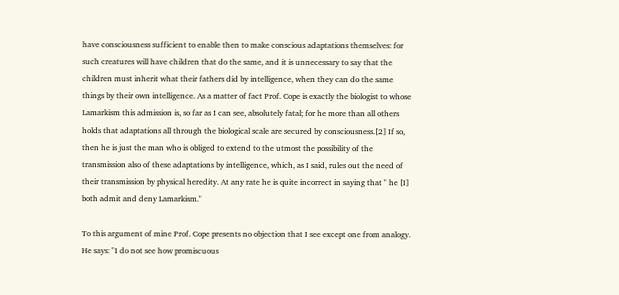have consciousness sufficient to enable then to make conscious adaptations themselves: for such creatures will have children that do the same, and it is unnecessary to say that the children must inherit what their fathers did by intelligence, when they can do the same things by their own intelligence. As a matter of fact Prof. Cope is exactly the biologist to whose Lamarkism this admission is, so far as I can see, absolutely fatal; for he more than all others holds that adaptations all through the biological scale are secured by consciousness.[2] If so, then he is just the man who is obliged to extend to the utmost the possibility of the transmission also of these adaptations by intelligence, which, as I said, rules out the need of their transmission by physical heredity. At any rate he is quite incorrect in saying that " he [I] both admit and deny Lamarkism."

To this argument of mine Prof. Cope presents no objection that I see except one from analogy. He says: "I do not see how promiscuous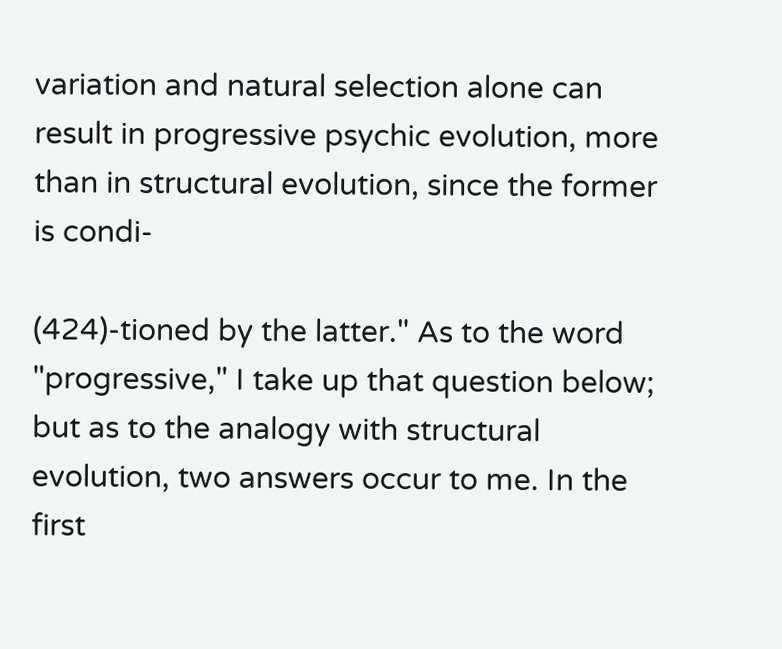variation and natural selection alone can result in progressive psychic evolution, more than in structural evolution, since the former is condi-

(424)-tioned by the latter." As to the word "progressive," I take up that question below; but as to the analogy with structural evolution, two answers occur to me. In the first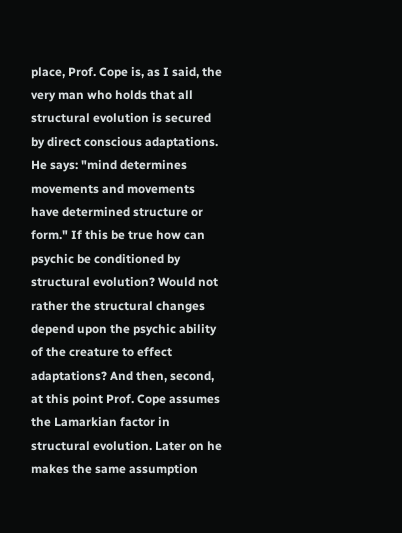place, Prof. Cope is, as I said, the very man who holds that all structural evolution is secured by direct conscious adaptations. He says: "mind determines movements and movements have determined structure or form." If this be true how can psychic be conditioned by structural evolution? Would not rather the structural changes depend upon the psychic ability of the creature to effect adaptations? And then, second, at this point Prof. Cope assumes the Lamarkian factor in structural evolution. Later on he makes the same assumption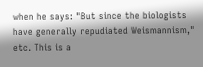when he says: "But since the biologists have generally repudiated Weismannism," etc. This is a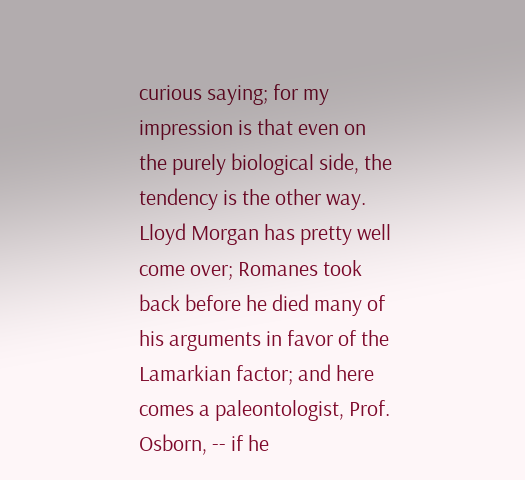curious saying; for my impression is that even on the purely biological side, the tendency is the other way. Lloyd Morgan has pretty well come over; Romanes took back before he died many of his arguments in favor of the Lamarkian factor; and here comes a paleontologist, Prof. Osborn, -- if he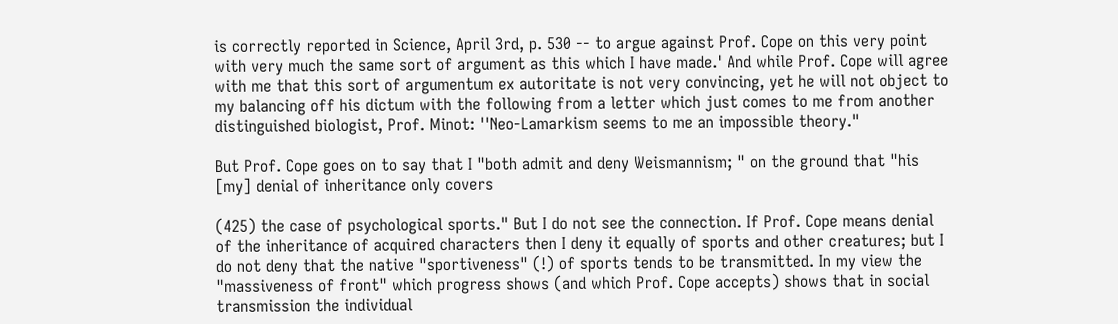is correctly reported in Science, April 3rd, p. 530 -- to argue against Prof. Cope on this very point with very much the same sort of argument as this which I have made.' And while Prof. Cope will agree with me that this sort of argumentum ex autoritate is not very convincing, yet he will not object to my balancing off his dictum with the following from a letter which just comes to me from another distinguished biologist, Prof. Minot: ''Neo-Lamarkism seems to me an impossible theory."

But Prof. Cope goes on to say that I "both admit and deny Weismannism; " on the ground that "his [my] denial of inheritance only covers

(425) the case of psychological sports." But I do not see the connection. If Prof. Cope means denial of the inheritance of acquired characters then I deny it equally of sports and other creatures; but I do not deny that the native "sportiveness" (!) of sports tends to be transmitted. In my view the "massiveness of front" which progress shows (and which Prof. Cope accepts) shows that in social transmission the individual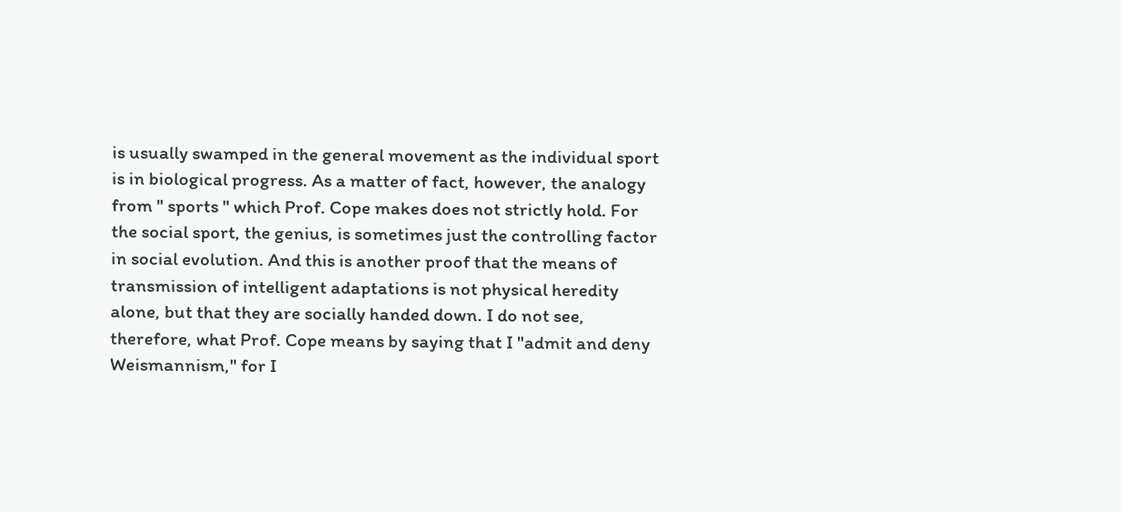is usually swamped in the general movement as the individual sport is in biological progress. As a matter of fact, however, the analogy from " sports " which Prof. Cope makes does not strictly hold. For the social sport, the genius, is sometimes just the controlling factor in social evolution. And this is another proof that the means of transmission of intelligent adaptations is not physical heredity alone, but that they are socially handed down. I do not see, therefore, what Prof. Cope means by saying that I "admit and deny Weismannism," for I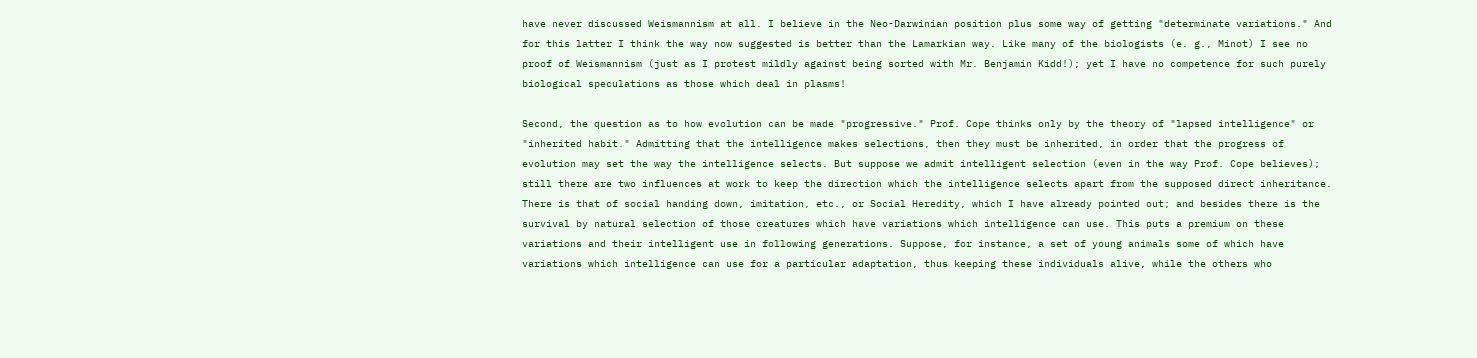have never discussed Weismannism at all. I believe in the Neo-Darwinian position plus some way of getting "determinate variations." And for this latter I think the way now suggested is better than the Lamarkian way. Like many of the biologists (e. g., Minot) I see no proof of Weismannism (just as I protest mildly against being sorted with Mr. Benjamin Kidd!); yet I have no competence for such purely biological speculations as those which deal in plasms!

Second, the question as to how evolution can be made "progressive." Prof. Cope thinks only by the theory of "lapsed intelligence" or "inherited habit." Admitting that the intelligence makes selections, then they must be inherited, in order that the progress of evolution may set the way the intelligence selects. But suppose we admit intelligent selection (even in the way Prof. Cope believes); still there are two influences at work to keep the direction which the intelligence selects apart from the supposed direct inheritance. There is that of social handing down, imitation, etc., or Social Heredity, which I have already pointed out; and besides there is the survival by natural selection of those creatures which have variations which intelligence can use. This puts a premium on these variations and their intelligent use in following generations. Suppose, for instance, a set of young animals some of which have variations which intelligence can use for a particular adaptation, thus keeping these individuals alive, while the others who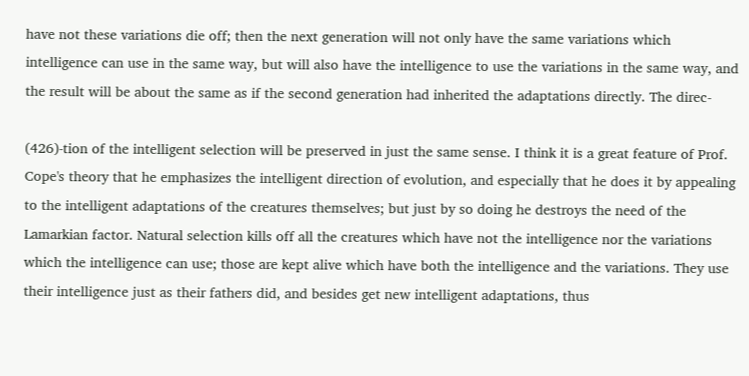have not these variations die off; then the next generation will not only have the same variations which intelligence can use in the same way, but will also have the intelligence to use the variations in the same way, and the result will be about the same as if the second generation had inherited the adaptations directly. The direc-

(426)-tion of the intelligent selection will be preserved in just the same sense. I think it is a great feature of Prof. Cope's theory that he emphasizes the intelligent direction of evolution, and especially that he does it by appealing to the intelligent adaptations of the creatures themselves; but just by so doing he destroys the need of the Lamarkian factor. Natural selection kills off all the creatures which have not the intelligence nor the variations which the intelligence can use; those are kept alive which have both the intelligence and the variations. They use their intelligence just as their fathers did, and besides get new intelligent adaptations, thus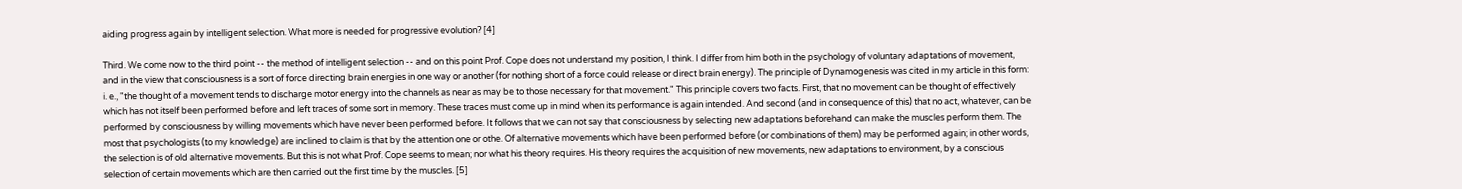aiding progress again by intelligent selection. What more is needed for progressive evolution? [4]

Third. We come now to the third point -- the method of intelligent selection -- and on this point Prof. Cope does not understand my position, I think. I differ from him both in the psychology of voluntary adaptations of movement, and in the view that consciousness is a sort of force directing brain energies in one way or another (for nothing short of a force could release or direct brain energy). The principle of Dynamogenesis was cited in my article in this form: i. e., "the thought of a movement tends to discharge motor energy into the channels as near as may be to those necessary for that movement." This principle covers two facts. First, that no movement can be thought of effectively which has not itself been performed before and left traces of some sort in memory. These traces must come up in mind when its performance is again intended. And second (and in consequence of this) that no act, whatever, can be performed by consciousness by willing movements which have never been performed before. It follows that we can not say that consciousness by selecting new adaptations beforehand can make the muscles perform them. The most that psychologists (to my knowledge) are inclined to claim is that by the attention one or othe. Of alternative movements which have been performed before (or combinations of them) may be performed again; in other words, the selection is of old alternative movements. But this is not what Prof. Cope seems to mean; nor what his theory requires. His theory requires the acquisition of new movements, new adaptations to environment, by a conscious selection of certain movements which are then carried out the first time by the muscles. [5]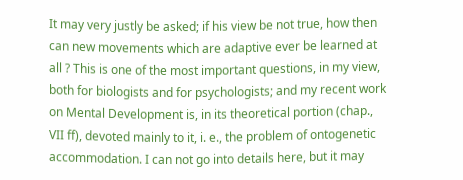It may very justly be asked; if his view be not true, how then can new movements which are adaptive ever be learned at all ? This is one of the most important questions, in my view, both for biologists and for psychologists; and my recent work on Mental Development is, in its theoretical portion (chap., VII ff), devoted mainly to it, i. e., the problem of ontogenetic accommodation. I can not go into details here, but it may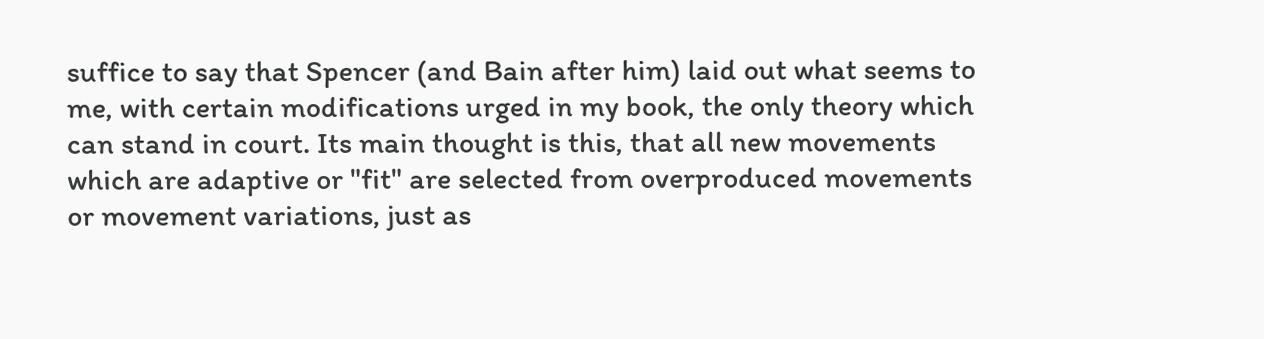suffice to say that Spencer (and Bain after him) laid out what seems to me, with certain modifications urged in my book, the only theory which can stand in court. Its main thought is this, that all new movements which are adaptive or "fit" are selected from overproduced movements or movement variations, just as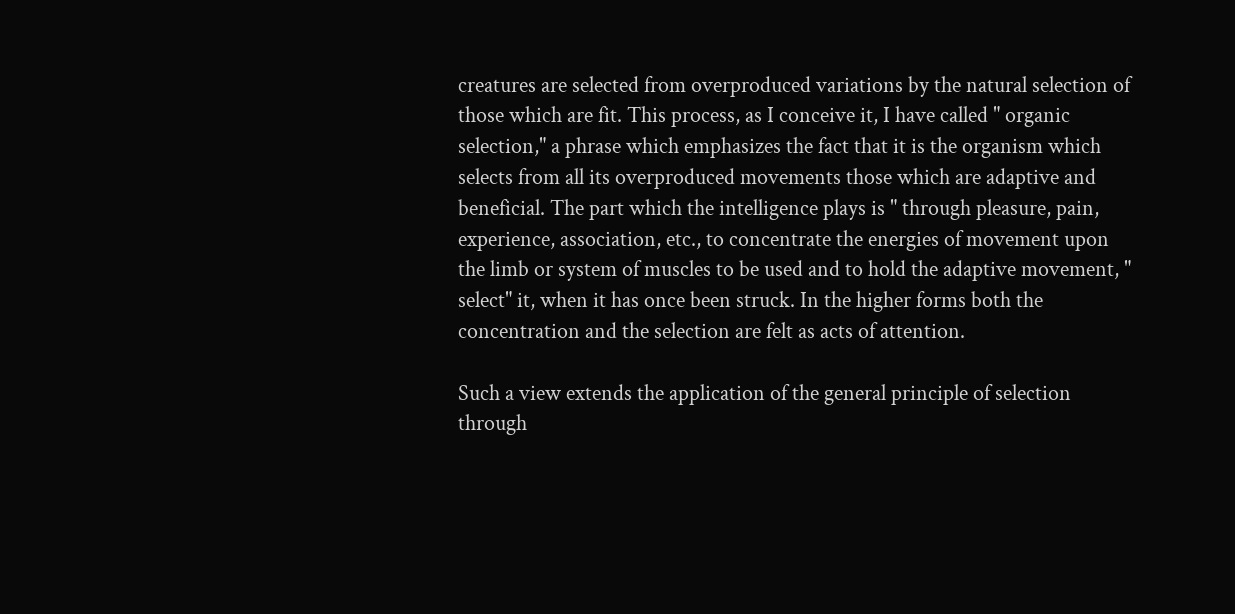creatures are selected from overproduced variations by the natural selection of those which are fit. This process, as I conceive it, I have called " organic selection," a phrase which emphasizes the fact that it is the organism which selects from all its overproduced movements those which are adaptive and beneficial. The part which the intelligence plays is " through pleasure, pain, experience, association, etc., to concentrate the energies of movement upon the limb or system of muscles to be used and to hold the adaptive movement, " select" it, when it has once been struck. In the higher forms both the concentration and the selection are felt as acts of attention.

Such a view extends the application of the general principle of selection through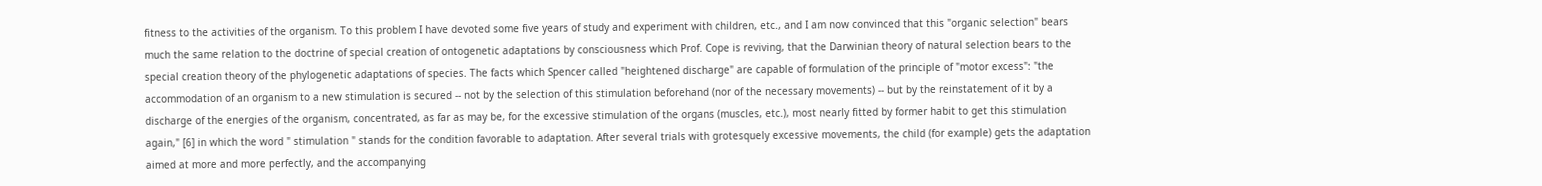fitness to the activities of the organism. To this problem I have devoted some five years of study and experiment with children, etc., and I am now convinced that this "organic selection" bears much the same relation to the doctrine of special creation of ontogenetic adaptations by consciousness which Prof. Cope is reviving, that the Darwinian theory of natural selection bears to the special creation theory of the phylogenetic adaptations of species. The facts which Spencer called "heightened discharge" are capable of formulation of the principle of "motor excess": "the accommodation of an organism to a new stimulation is secured -- not by the selection of this stimulation beforehand (nor of the necessary movements) -- but by the reinstatement of it by a discharge of the energies of the organism, concentrated, as far as may be, for the excessive stimulation of the organs (muscles, etc.), most nearly fitted by former habit to get this stimulation again," [6] in which the word " stimulation " stands for the condition favorable to adaptation. After several trials with grotesquely excessive movements, the child (for example) gets the adaptation aimed at more and more perfectly, and the accompanying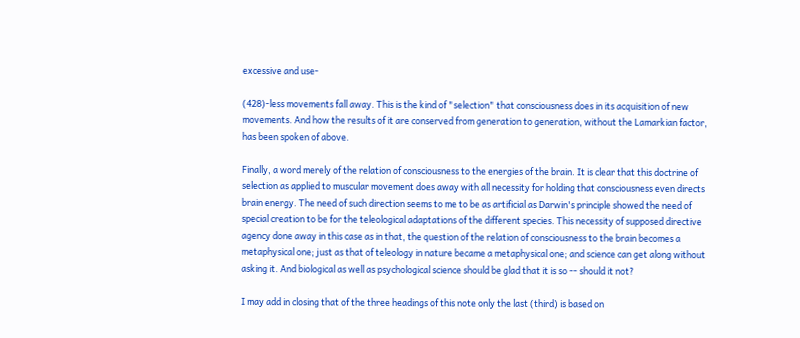excessive and use-

(428)-less movements fall away. This is the kind of "selection" that consciousness does in its acquisition of new movements. And how the results of it are conserved from generation to generation, without the Lamarkian factor, has been spoken of above.

Finally, a word merely of the relation of consciousness to the energies of the brain. It is clear that this doctrine of selection as applied to muscular movement does away with all necessity for holding that consciousness even directs brain energy. The need of such direction seems to me to be as artificial as Darwin's principle showed the need of special creation to be for the teleological adaptations of the different species. This necessity of supposed directive agency done away in this case as in that, the question of the relation of consciousness to the brain becomes a metaphysical one; just as that of teleology in nature became a metaphysical one; and science can get along without asking it. And biological as well as psychological science should be glad that it is so -- should it not?

I may add in closing that of the three headings of this note only the last (third) is based on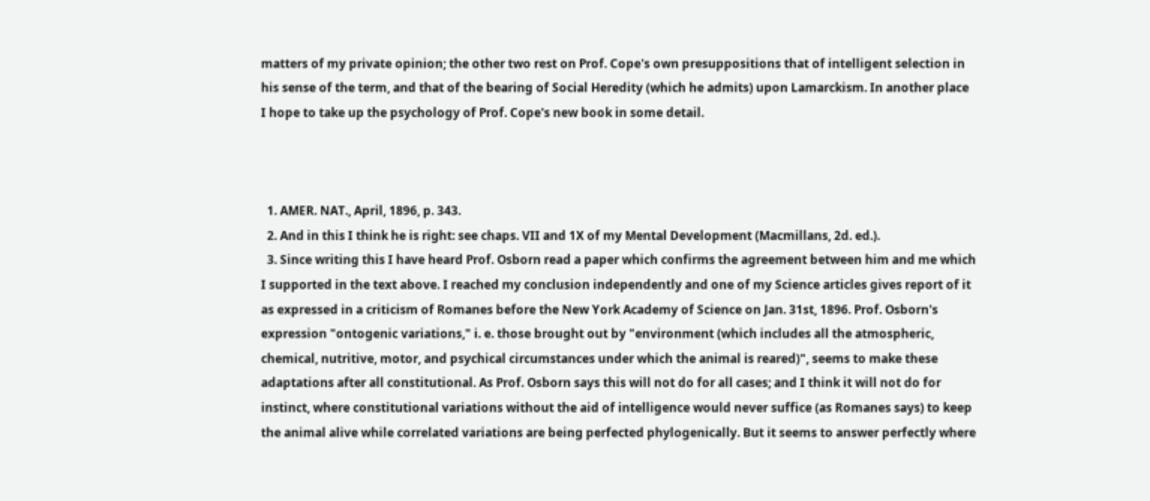matters of my private opinion; the other two rest on Prof. Cope's own presuppositions that of intelligent selection in his sense of the term, and that of the bearing of Social Heredity (which he admits) upon Lamarckism. In another place I hope to take up the psychology of Prof. Cope's new book in some detail.



  1. AMER. NAT., April, 1896, p. 343.
  2. And in this I think he is right: see chaps. VII and 1X of my Mental Development (Macmillans, 2d. ed.).
  3. Since writing this I have heard Prof. Osborn read a paper which confirms the agreement between him and me which I supported in the text above. I reached my conclusion independently and one of my Science articles gives report of it as expressed in a criticism of Romanes before the New York Academy of Science on Jan. 31st, 1896. Prof. Osborn's expression "ontogenic variations," i. e. those brought out by "environment (which includes all the atmospheric, chemical, nutritive, motor, and psychical circumstances under which the animal is reared)", seems to make these adaptations after all constitutional. As Prof. Osborn says this will not do for all cases; and I think it will not do for instinct, where constitutional variations without the aid of intelligence would never suffice (as Romanes says) to keep the animal alive while correlated variations are being perfected phylogenically. But it seems to answer perfectly where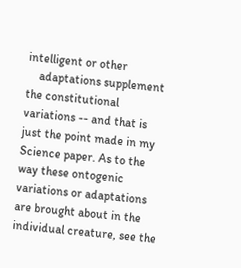intelligent or other
    adaptations supplement the constitutional variations -- and that is just the point made in my Science paper. As to the way these ontogenic variations or adaptations are brought about in the individual creature, see the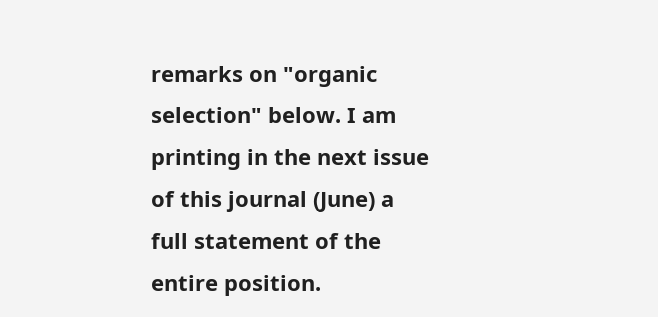remarks on "organic selection" below. I am printing in the next issue of this journal (June) a full statement of the entire position.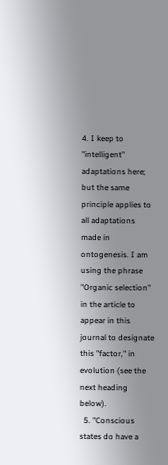4. I keep to "intelligent" adaptations here; but the same principle applies to all adaptations made in ontogenesis. I am using the phrase "Organic selection" in the article to appear in this journal to designate this "factor," in evolution (see the next heading below).
  5. "Conscious states do have a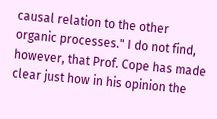causal relation to the other organic processes." I do not find, however, that Prof. Cope has made clear just how in his opinion the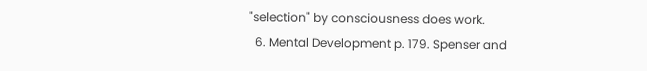"selection" by consciousness does work.
  6. Mental Development p. 179. Spenser and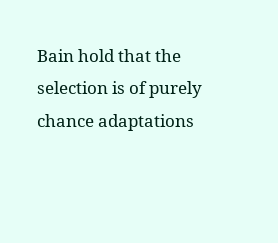Bain hold that the selection is of purely chance adaptations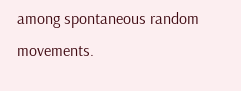among spontaneous random movements.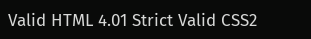Valid HTML 4.01 Strict Valid CSS2